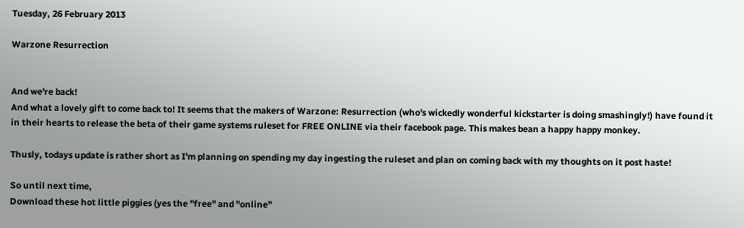Tuesday, 26 February 2013

Warzone Resurrection


And we're back!
And what a lovely gift to come back to! It seems that the makers of Warzone: Resurrection (who's wickedly wonderful kickstarter is doing smashingly!) have found it in their hearts to release the beta of their game systems ruleset for FREE ONLINE via their facebook page. This makes bean a happy happy monkey.

Thusly, todays update is rather short as I'm planning on spending my day ingesting the ruleset and plan on coming back with my thoughts on it post haste!

So until next time,
Download these hot little piggies (yes the "free" and "online"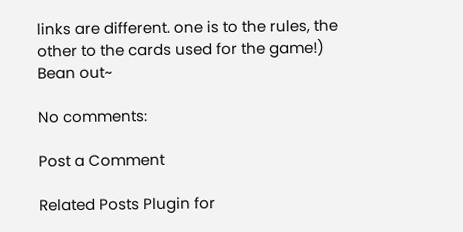links are different. one is to the rules, the other to the cards used for the game!)
Bean out~

No comments:

Post a Comment

Related Posts Plugin for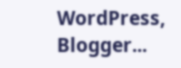WordPress, Blogger...